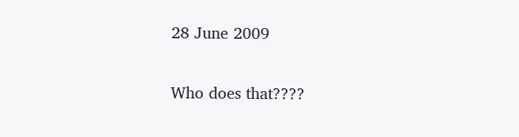28 June 2009

Who does that????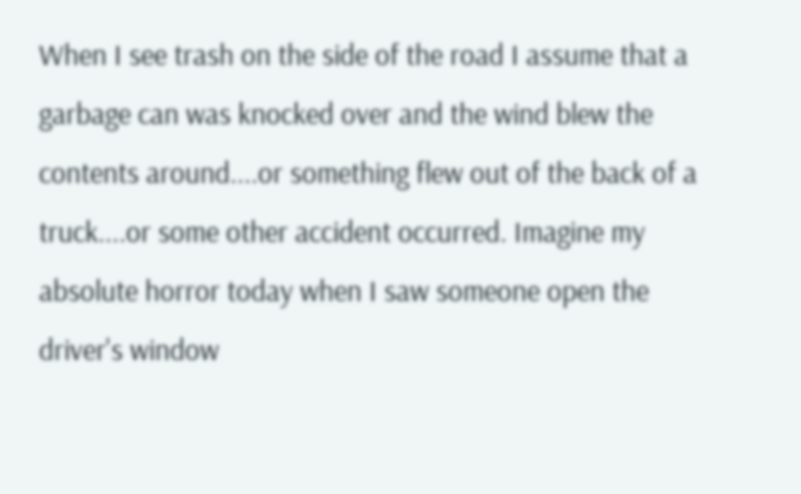When I see trash on the side of the road I assume that a garbage can was knocked over and the wind blew the contents around....or something flew out of the back of a truck....or some other accident occurred. Imagine my absolute horror today when I saw someone open the driver's window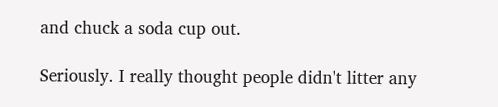and chuck a soda cup out.

Seriously. I really thought people didn't litter any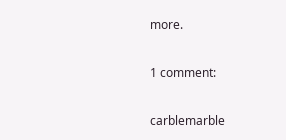more.

1 comment:

carblemarble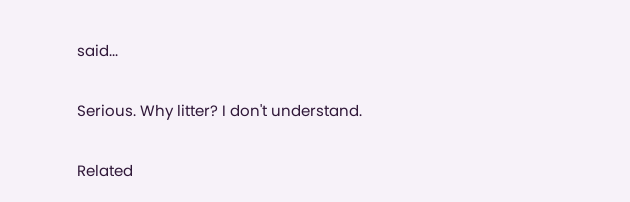said...

Serious. Why litter? I don't understand.

Related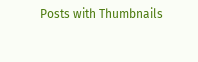Posts with Thumbnails